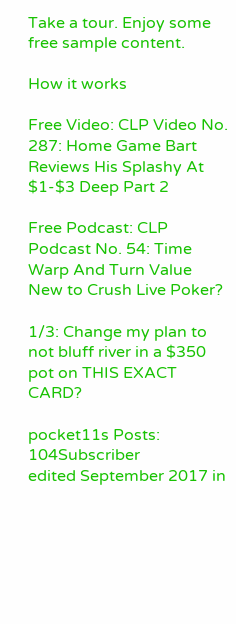Take a tour. Enjoy some free sample content.

How it works

Free Video: CLP Video No. 287: Home Game Bart Reviews His Splashy At $1-$3 Deep Part 2

Free Podcast: CLP Podcast No. 54: Time Warp And Turn Value
New to Crush Live Poker?

1/3: Change my plan to not bluff river in a $350 pot on THIS EXACT CARD?

pocket11s Posts: 104Subscriber
edited September 2017 in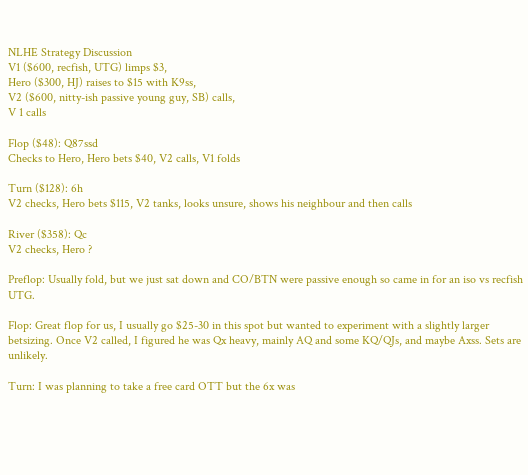NLHE Strategy Discussion
V1 ($600, recfish, UTG) limps $3,
Hero ($300, HJ) raises to $15 with K9ss,
V2 ($600, nitty-ish passive young guy, SB) calls,
V 1 calls

Flop ($48): Q87ssd
Checks to Hero, Hero bets $40, V2 calls, V1 folds

Turn ($128): 6h
V2 checks, Hero bets $115, V2 tanks, looks unsure, shows his neighbour and then calls

River ($358): Qc
V2 checks, Hero ?

Preflop: Usually fold, but we just sat down and CO/BTN were passive enough so came in for an iso vs recfish UTG.

Flop: Great flop for us, I usually go $25-30 in this spot but wanted to experiment with a slightly larger betsizing. Once V2 called, I figured he was Qx heavy, mainly AQ and some KQ/QJs, and maybe Axss. Sets are unlikely.

Turn: I was planning to take a free card OTT but the 6x was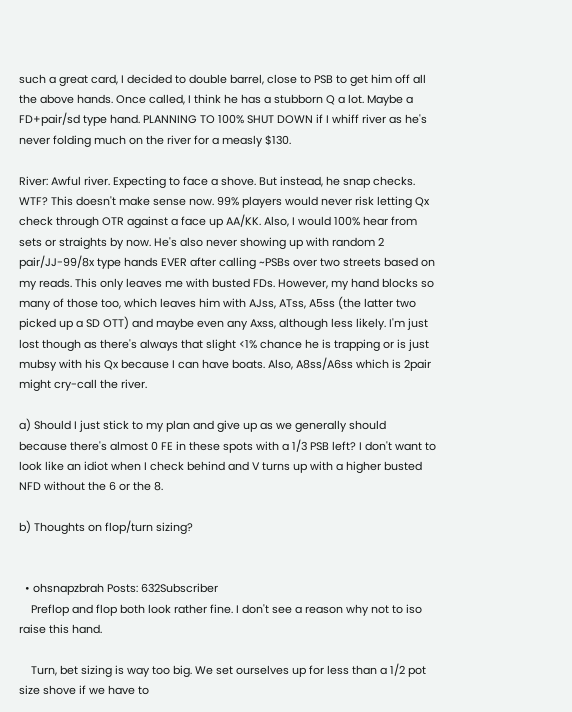such a great card, I decided to double barrel, close to PSB to get him off all the above hands. Once called, I think he has a stubborn Q a lot. Maybe a FD+pair/sd type hand. PLANNING TO 100% SHUT DOWN if I whiff river as he's never folding much on the river for a measly $130.

River: Awful river. Expecting to face a shove. But instead, he snap checks. WTF? This doesn't make sense now. 99% players would never risk letting Qx check through OTR against a face up AA/KK. Also, I would 100% hear from sets or straights by now. He's also never showing up with random 2 pair/JJ-99/8x type hands EVER after calling ~PSBs over two streets based on my reads. This only leaves me with busted FDs. However, my hand blocks so many of those too, which leaves him with AJss, ATss, A5ss (the latter two picked up a SD OTT) and maybe even any Axss, although less likely. I'm just lost though as there's always that slight <1% chance he is trapping or is just mubsy with his Qx because I can have boats. Also, A8ss/A6ss which is 2pair might cry-call the river.

a) Should I just stick to my plan and give up as we generally should because there's almost 0 FE in these spots with a 1/3 PSB left? I don't want to look like an idiot when I check behind and V turns up with a higher busted NFD without the 6 or the 8.

b) Thoughts on flop/turn sizing?


  • ohsnapzbrah Posts: 632Subscriber
    Preflop and flop both look rather fine. I don't see a reason why not to iso raise this hand.

    Turn, bet sizing is way too big. We set ourselves up for less than a 1/2 pot size shove if we have to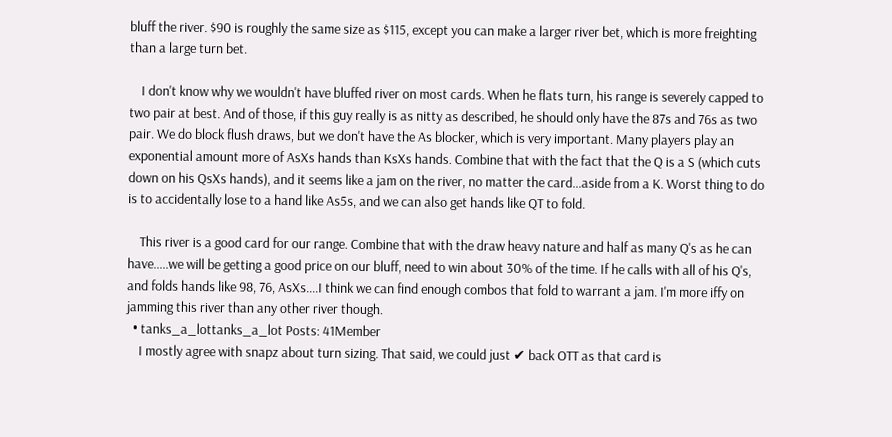bluff the river. $90 is roughly the same size as $115, except you can make a larger river bet, which is more freighting than a large turn bet.

    I don't know why we wouldn't have bluffed river on most cards. When he flats turn, his range is severely capped to two pair at best. And of those, if this guy really is as nitty as described, he should only have the 87s and 76s as two pair. We do block flush draws, but we don't have the As blocker, which is very important. Many players play an exponential amount more of AsXs hands than KsXs hands. Combine that with the fact that the Q is a S (which cuts down on his QsXs hands), and it seems like a jam on the river, no matter the card...aside from a K. Worst thing to do is to accidentally lose to a hand like As5s, and we can also get hands like QT to fold.

    This river is a good card for our range. Combine that with the draw heavy nature and half as many Q's as he can have.....we will be getting a good price on our bluff, need to win about 30% of the time. If he calls with all of his Q's, and folds hands like 98, 76, AsXs....I think we can find enough combos that fold to warrant a jam. I'm more iffy on jamming this river than any other river though.
  • tanks_a_lottanks_a_lot Posts: 41Member
    I mostly agree with snapz about turn sizing. That said, we could just ✔ back OTT as that card is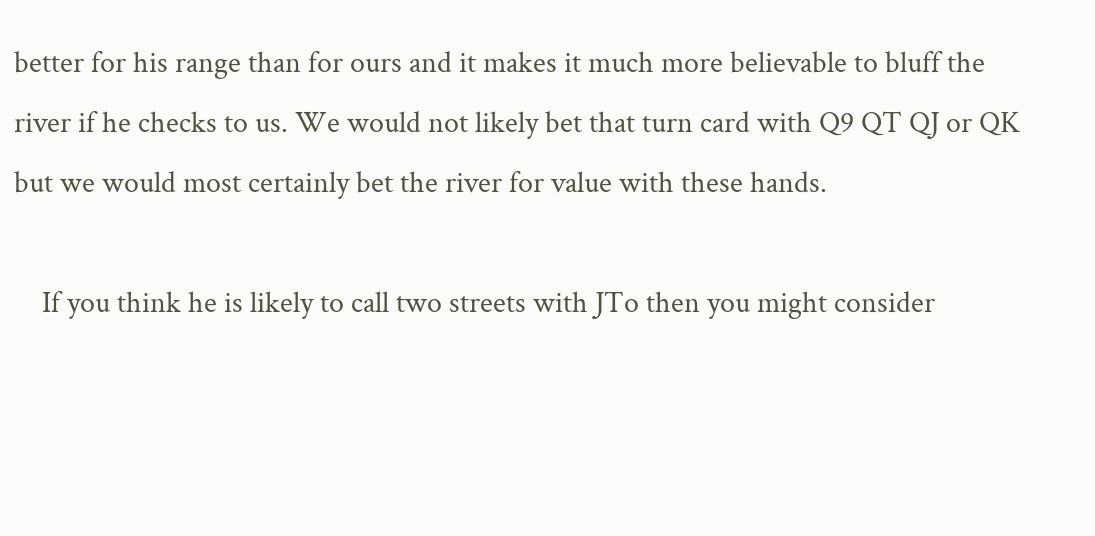better for his range than for ours and it makes it much more believable to bluff the river if he checks to us. We would not likely bet that turn card with Q9 QT QJ or QK but we would most certainly bet the river for value with these hands.

    If you think he is likely to call two streets with JTo then you might consider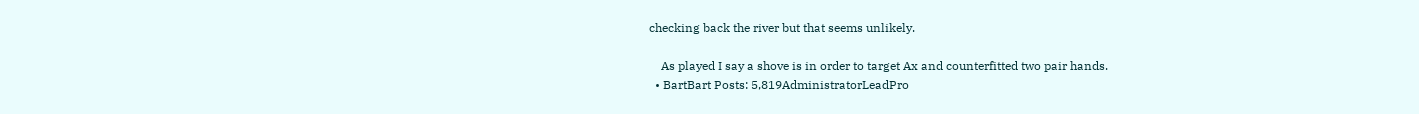checking back the river but that seems unlikely.

    As played I say a shove is in order to target Ax and counterfitted two pair hands.
  • BartBart Posts: 5,819AdministratorLeadPro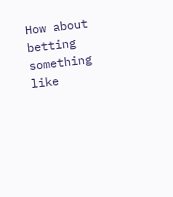How about betting something like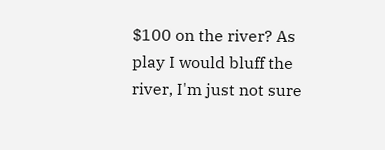$100 on the river? As play I would bluff the river, I'm just not sure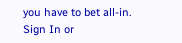you have to bet all-in.
Sign In or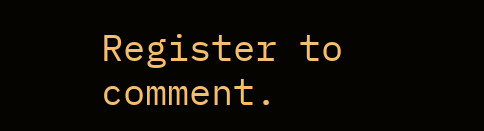Register to comment.